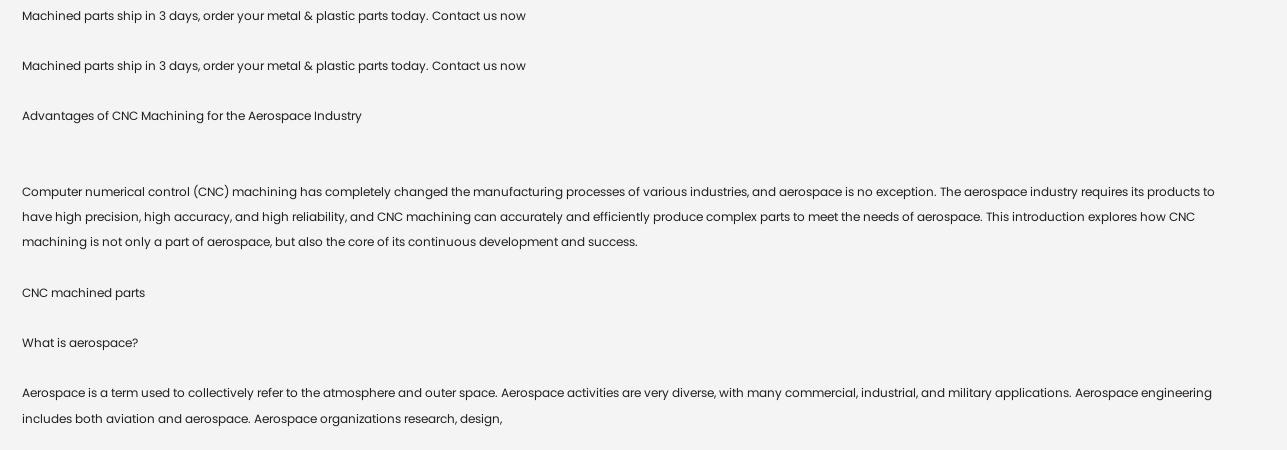Machined parts ship in 3 days, order your metal & plastic parts today. Contact us now

Machined parts ship in 3 days, order your metal & plastic parts today. Contact us now

Advantages of CNC Machining for the Aerospace Industry


Computer numerical control (CNC) machining has completely changed the manufacturing processes of various industries, and aerospace is no exception. The aerospace industry requires its products to have high precision, high accuracy, and high reliability, and CNC machining can accurately and efficiently produce complex parts to meet the needs of aerospace. This introduction explores how CNC machining is not only a part of aerospace, but also the core of its continuous development and success.

CNC machined parts

What is aerospace?

Aerospace is a term used to collectively refer to the atmosphere and outer space. Aerospace activities are very diverse, with many commercial, industrial, and military applications. Aerospace engineering includes both aviation and aerospace. Aerospace organizations research, design,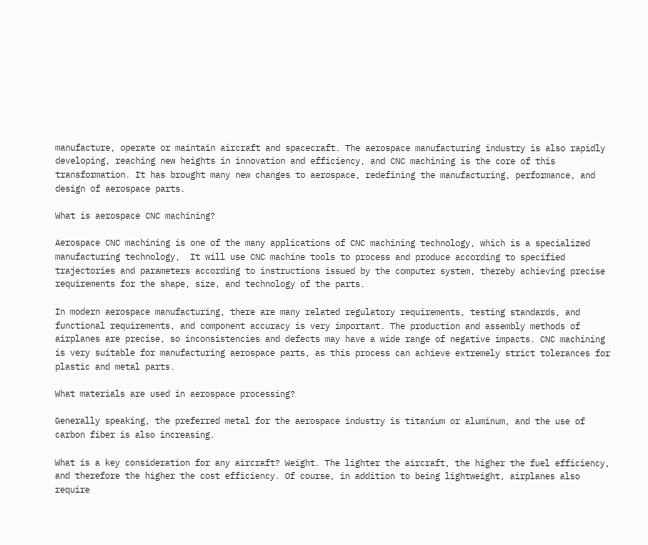manufacture, operate or maintain aircraft and spacecraft. The aerospace manufacturing industry is also rapidly developing, reaching new heights in innovation and efficiency, and CNC machining is the core of this transformation. It has brought many new changes to aerospace, redefining the manufacturing, performance, and design of aerospace parts.

What is aerospace CNC machining?

Aerospace CNC machining is one of the many applications of CNC machining technology, which is a specialized manufacturing technology,  It will use CNC machine tools to process and produce according to specified trajectories and parameters according to instructions issued by the computer system, thereby achieving precise requirements for the shape, size, and technology of the parts.

In modern aerospace manufacturing, there are many related regulatory requirements, testing standards, and functional requirements, and component accuracy is very important. The production and assembly methods of airplanes are precise, so inconsistencies and defects may have a wide range of negative impacts. CNC machining is very suitable for manufacturing aerospace parts, as this process can achieve extremely strict tolerances for plastic and metal parts.

What materials are used in aerospace processing?

Generally speaking, the preferred metal for the aerospace industry is titanium or aluminum, and the use of carbon fiber is also increasing.

What is a key consideration for any aircraft? Weight. The lighter the aircraft, the higher the fuel efficiency, and therefore the higher the cost efficiency. Of course, in addition to being lightweight, airplanes also require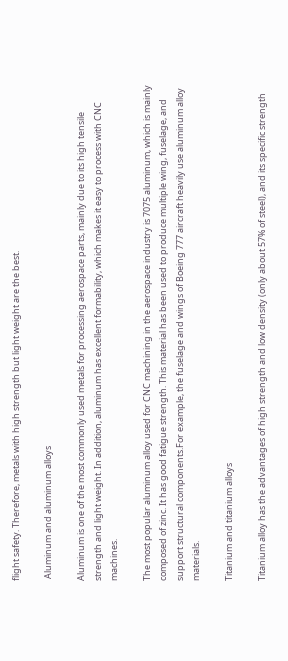flight safety. Therefore, metals with high strength but light weight are the best.

 Aluminum and aluminum alloys

Aluminum is one of the most commonly used metals for processing aerospace parts, mainly due to its high tensile strength and light weight. In addition, aluminum has excellent formability, which makes it easy to process with CNC machines.

The most popular aluminum alloy used for CNC machining in the aerospace industry is 7075 aluminum, which is mainly composed of zinc. It has good fatigue strength. This material has been used to produce multiple wing, fuselage, and support structural components.For example, the fuselage and wings of Boeing 777 aircraft heavily use aluminum alloy materials.

Titanium and titanium alloys

Titanium alloy has the advantages of high strength and low density (only about 57% of steel), and its specific strength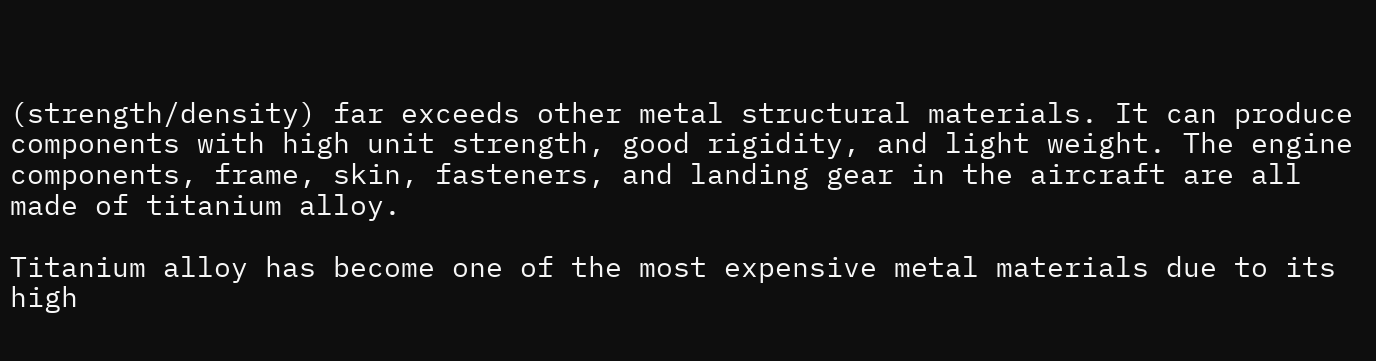(strength/density) far exceeds other metal structural materials. It can produce components with high unit strength, good rigidity, and light weight. The engine components, frame, skin, fasteners, and landing gear in the aircraft are all made of titanium alloy.

Titanium alloy has become one of the most expensive metal materials due to its high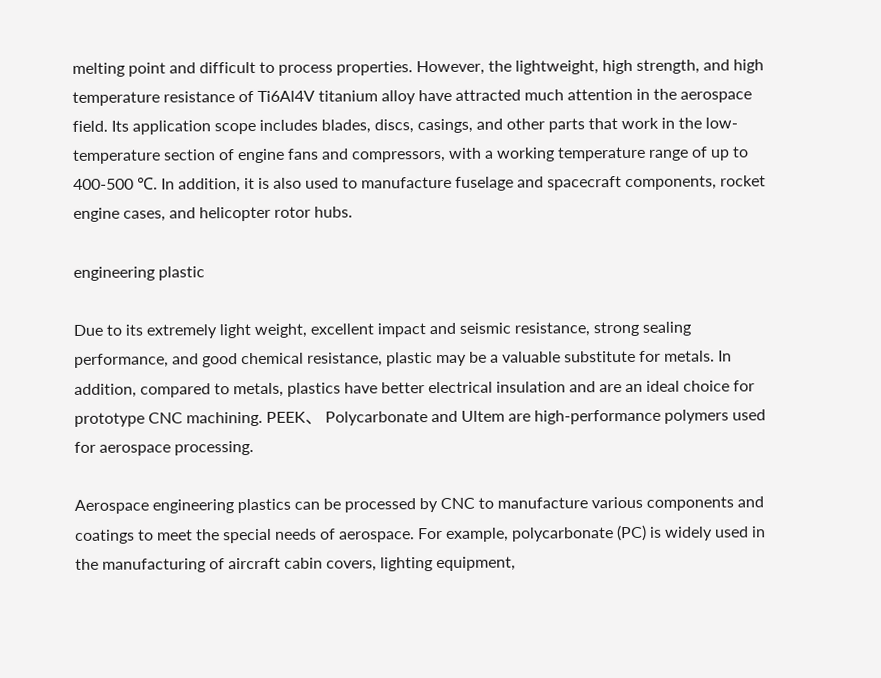melting point and difficult to process properties. However, the lightweight, high strength, and high temperature resistance of Ti6Al4V titanium alloy have attracted much attention in the aerospace field. Its application scope includes blades, discs, casings, and other parts that work in the low-temperature section of engine fans and compressors, with a working temperature range of up to 400-500 ℃. In addition, it is also used to manufacture fuselage and spacecraft components, rocket engine cases, and helicopter rotor hubs.

engineering plastic

Due to its extremely light weight, excellent impact and seismic resistance, strong sealing performance, and good chemical resistance, plastic may be a valuable substitute for metals. In addition, compared to metals, plastics have better electrical insulation and are an ideal choice for prototype CNC machining. PEEK、 Polycarbonate and Ultem are high-performance polymers used for aerospace processing.

Aerospace engineering plastics can be processed by CNC to manufacture various components and coatings to meet the special needs of aerospace. For example, polycarbonate (PC) is widely used in the manufacturing of aircraft cabin covers, lighting equipment,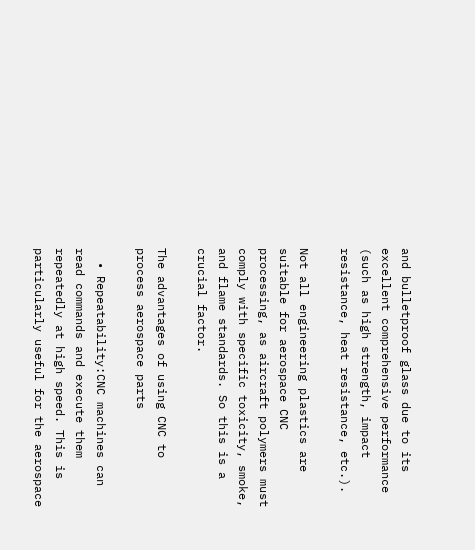and bulletproof glass due to its excellent comprehensive performance (such as high strength, impact resistance, heat resistance, etc.).

Not all engineering plastics are suitable for aerospace CNC processing, as aircraft polymers must comply with specific toxicity, smoke, and flame standards. So this is a crucial factor.

The advantages of using CNC to process aerospace parts

  • Repeatability:CNC machines can read commands and execute them repeatedly at high speed. This is particularly useful for the aerospace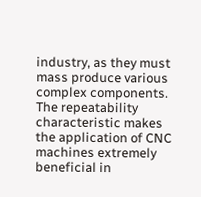industry, as they must mass produce various complex components. The repeatability characteristic makes the application of CNC machines extremely beneficial in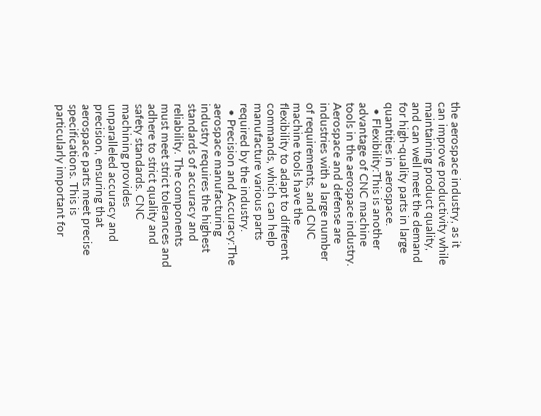the aerospace industry, as it can improve productivity while maintaining product quality, and can well meet the demand for high-quality parts in large quantities in aerospace.
  • Flexibility:This is another advantage of CNC machine tools in the aerospace industry. Aerospace and defense are industries with a large number of requirements, and CNC machine tools have the flexibility to adapt to different commands, which can help manufacture various parts required by the industry.
  • Precision and Accuracy:The aerospace manufacturing industry requires the highest standards of accuracy and reliability. The components must meet strict tolerances and adhere to strict quality and safety standards. CNC machining provides unparalleled accuracy and precision, ensuring that aerospace parts meet precise specifications. This is particularly important for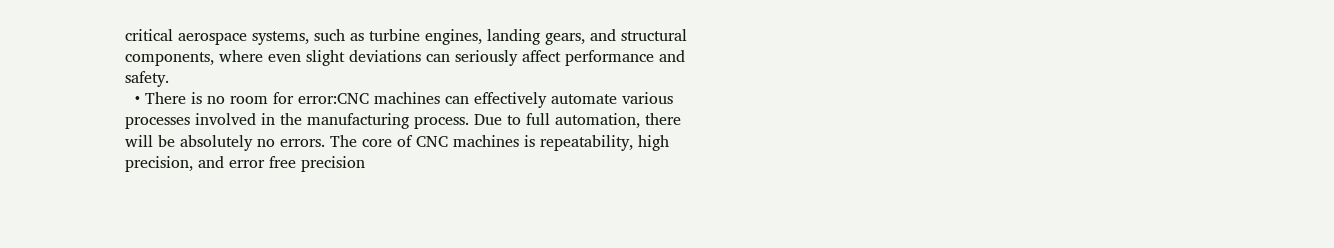critical aerospace systems, such as turbine engines, landing gears, and structural components, where even slight deviations can seriously affect performance and safety.
  • There is no room for error:CNC machines can effectively automate various processes involved in the manufacturing process. Due to full automation, there will be absolutely no errors. The core of CNC machines is repeatability, high precision, and error free precision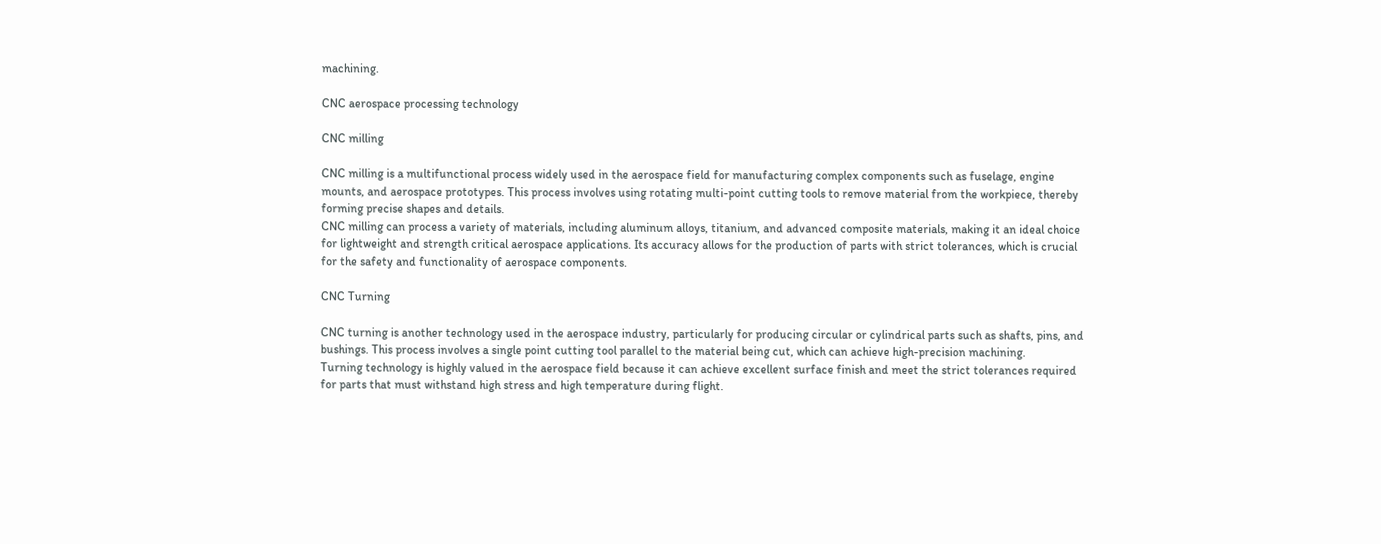machining.

CNC aerospace processing technology

CNC milling

CNC milling is a multifunctional process widely used in the aerospace field for manufacturing complex components such as fuselage, engine mounts, and aerospace prototypes. This process involves using rotating multi-point cutting tools to remove material from the workpiece, thereby forming precise shapes and details.
CNC milling can process a variety of materials, including aluminum alloys, titanium, and advanced composite materials, making it an ideal choice for lightweight and strength critical aerospace applications. Its accuracy allows for the production of parts with strict tolerances, which is crucial for the safety and functionality of aerospace components.

CNC Turning

CNC turning is another technology used in the aerospace industry, particularly for producing circular or cylindrical parts such as shafts, pins, and bushings. This process involves a single point cutting tool parallel to the material being cut, which can achieve high-precision machining.
Turning technology is highly valued in the aerospace field because it can achieve excellent surface finish and meet the strict tolerances required for parts that must withstand high stress and high temperature during flight.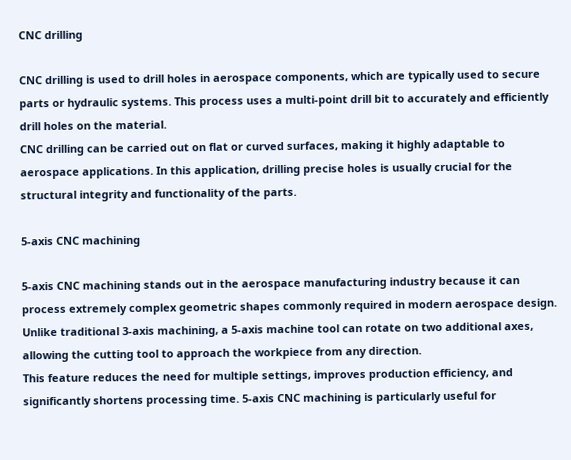CNC drilling

CNC drilling is used to drill holes in aerospace components, which are typically used to secure parts or hydraulic systems. This process uses a multi-point drill bit to accurately and efficiently drill holes on the material.
CNC drilling can be carried out on flat or curved surfaces, making it highly adaptable to aerospace applications. In this application, drilling precise holes is usually crucial for the structural integrity and functionality of the parts.

5-axis CNC machining

5-axis CNC machining stands out in the aerospace manufacturing industry because it can process extremely complex geometric shapes commonly required in modern aerospace design. Unlike traditional 3-axis machining, a 5-axis machine tool can rotate on two additional axes, allowing the cutting tool to approach the workpiece from any direction.
This feature reduces the need for multiple settings, improves production efficiency, and significantly shortens processing time. 5-axis CNC machining is particularly useful for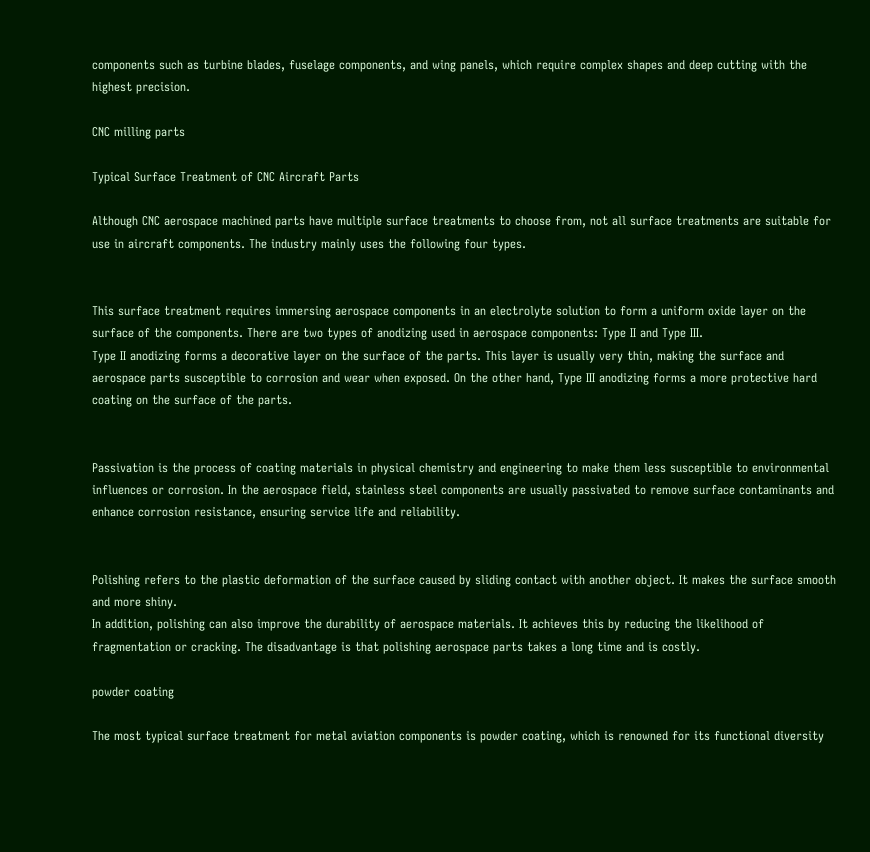components such as turbine blades, fuselage components, and wing panels, which require complex shapes and deep cutting with the highest precision.

CNC milling parts

Typical Surface Treatment of CNC Aircraft Parts

Although CNC aerospace machined parts have multiple surface treatments to choose from, not all surface treatments are suitable for use in aircraft components. The industry mainly uses the following four types.


This surface treatment requires immersing aerospace components in an electrolyte solution to form a uniform oxide layer on the surface of the components. There are two types of anodizing used in aerospace components: Type II and Type III.
Type II anodizing forms a decorative layer on the surface of the parts. This layer is usually very thin, making the surface and aerospace parts susceptible to corrosion and wear when exposed. On the other hand, Type III anodizing forms a more protective hard coating on the surface of the parts.


Passivation is the process of coating materials in physical chemistry and engineering to make them less susceptible to environmental influences or corrosion. In the aerospace field, stainless steel components are usually passivated to remove surface contaminants and enhance corrosion resistance, ensuring service life and reliability.


Polishing refers to the plastic deformation of the surface caused by sliding contact with another object. It makes the surface smooth and more shiny.
In addition, polishing can also improve the durability of aerospace materials. It achieves this by reducing the likelihood of fragmentation or cracking. The disadvantage is that polishing aerospace parts takes a long time and is costly.

powder coating

The most typical surface treatment for metal aviation components is powder coating, which is renowned for its functional diversity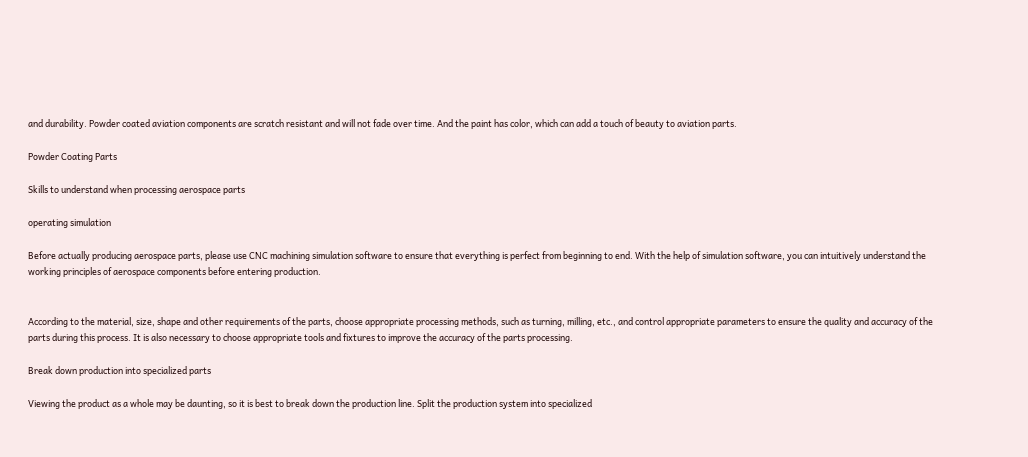and durability. Powder coated aviation components are scratch resistant and will not fade over time. And the paint has color, which can add a touch of beauty to aviation parts.

Powder Coating Parts

Skills to understand when processing aerospace parts

operating simulation

Before actually producing aerospace parts, please use CNC machining simulation software to ensure that everything is perfect from beginning to end. With the help of simulation software, you can intuitively understand the working principles of aerospace components before entering production.


According to the material, size, shape and other requirements of the parts, choose appropriate processing methods, such as turning, milling, etc., and control appropriate parameters to ensure the quality and accuracy of the parts during this process. It is also necessary to choose appropriate tools and fixtures to improve the accuracy of the parts processing.

Break down production into specialized parts

Viewing the product as a whole may be daunting, so it is best to break down the production line. Split the production system into specialized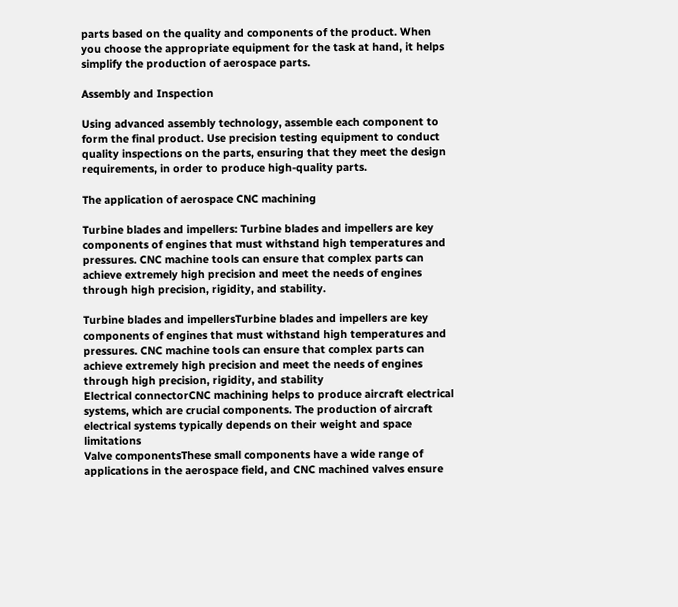parts based on the quality and components of the product. When you choose the appropriate equipment for the task at hand, it helps simplify the production of aerospace parts.

Assembly and Inspection

Using advanced assembly technology, assemble each component to form the final product. Use precision testing equipment to conduct quality inspections on the parts, ensuring that they meet the design requirements, in order to produce high-quality parts.

The application of aerospace CNC machining

Turbine blades and impellers: Turbine blades and impellers are key components of engines that must withstand high temperatures and pressures. CNC machine tools can ensure that complex parts can achieve extremely high precision and meet the needs of engines through high precision, rigidity, and stability.

Turbine blades and impellersTurbine blades and impellers are key components of engines that must withstand high temperatures and pressures. CNC machine tools can ensure that complex parts can achieve extremely high precision and meet the needs of engines through high precision, rigidity, and stability
Electrical connectorCNC machining helps to produce aircraft electrical systems, which are crucial components. The production of aircraft electrical systems typically depends on their weight and space limitations
Valve componentsThese small components have a wide range of applications in the aerospace field, and CNC machined valves ensure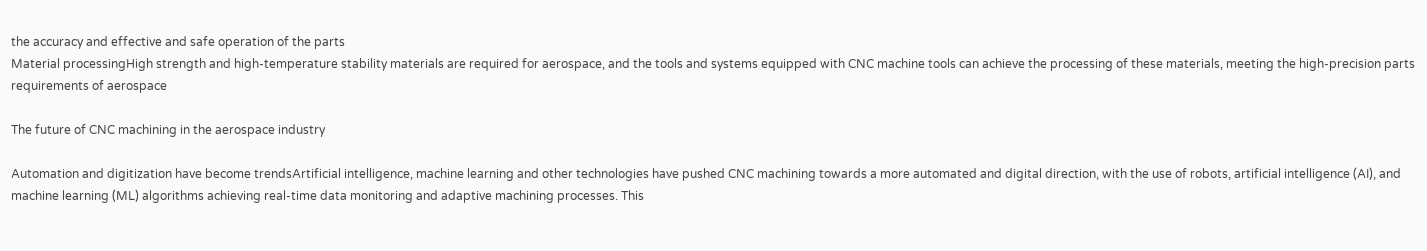the accuracy and effective and safe operation of the parts
Material processingHigh strength and high-temperature stability materials are required for aerospace, and the tools and systems equipped with CNC machine tools can achieve the processing of these materials, meeting the high-precision parts requirements of aerospace

The future of CNC machining in the aerospace industry

Automation and digitization have become trendsArtificial intelligence, machine learning and other technologies have pushed CNC machining towards a more automated and digital direction, with the use of robots, artificial intelligence (AI), and machine learning (ML) algorithms achieving real-time data monitoring and adaptive machining processes. This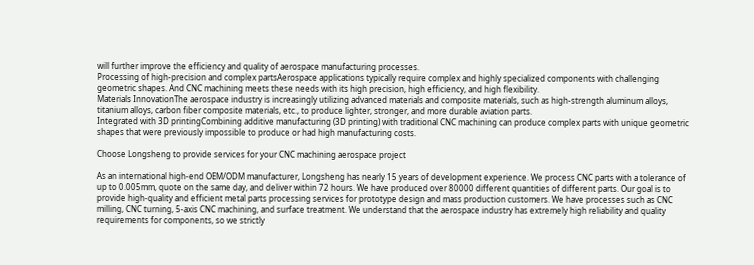will further improve the efficiency and quality of aerospace manufacturing processes.
Processing of high-precision and complex partsAerospace applications typically require complex and highly specialized components with challenging geometric shapes. And CNC machining meets these needs with its high precision, high efficiency, and high flexibility.
Materials InnovationThe aerospace industry is increasingly utilizing advanced materials and composite materials, such as high-strength aluminum alloys, titanium alloys, carbon fiber composite materials, etc., to produce lighter, stronger, and more durable aviation parts.
Integrated with 3D printingCombining additive manufacturing (3D printing) with traditional CNC machining can produce complex parts with unique geometric shapes that were previously impossible to produce or had high manufacturing costs.

Choose Longsheng to provide services for your CNC machining aerospace project

As an international high-end OEM/ODM manufacturer, Longsheng has nearly 15 years of development experience. We process CNC parts with a tolerance of up to 0.005mm, quote on the same day, and deliver within 72 hours. We have produced over 80000 different quantities of different parts. Our goal is to provide high-quality and efficient metal parts processing services for prototype design and mass production customers. We have processes such as CNC milling, CNC turning, 5-axis CNC machining, and surface treatment. We understand that the aerospace industry has extremely high reliability and quality requirements for components, so we strictly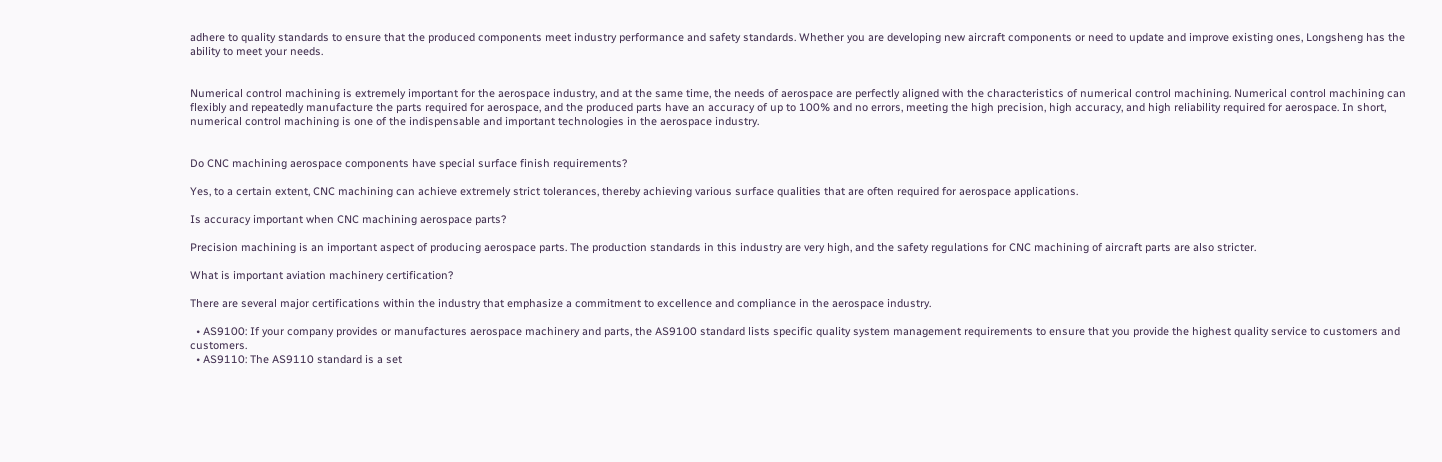adhere to quality standards to ensure that the produced components meet industry performance and safety standards. Whether you are developing new aircraft components or need to update and improve existing ones, Longsheng has the ability to meet your needs.


Numerical control machining is extremely important for the aerospace industry, and at the same time, the needs of aerospace are perfectly aligned with the characteristics of numerical control machining. Numerical control machining can flexibly and repeatedly manufacture the parts required for aerospace, and the produced parts have an accuracy of up to 100% and no errors, meeting the high precision, high accuracy, and high reliability required for aerospace. In short, numerical control machining is one of the indispensable and important technologies in the aerospace industry.


Do CNC machining aerospace components have special surface finish requirements?

Yes, to a certain extent, CNC machining can achieve extremely strict tolerances, thereby achieving various surface qualities that are often required for aerospace applications.

Is accuracy important when CNC machining aerospace parts?

Precision machining is an important aspect of producing aerospace parts. The production standards in this industry are very high, and the safety regulations for CNC machining of aircraft parts are also stricter.

What is important aviation machinery certification?

There are several major certifications within the industry that emphasize a commitment to excellence and compliance in the aerospace industry.

  • AS9100: If your company provides or manufactures aerospace machinery and parts, the AS9100 standard lists specific quality system management requirements to ensure that you provide the highest quality service to customers and customers.
  • AS9110: The AS9110 standard is a set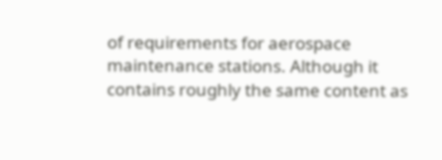of requirements for aerospace maintenance stations. Although it contains roughly the same content as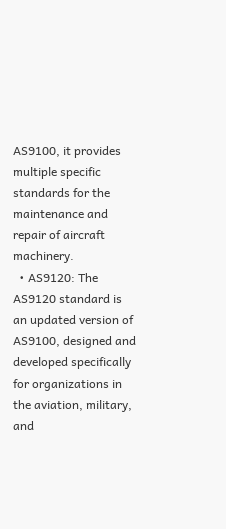AS9100, it provides multiple specific standards for the maintenance and repair of aircraft machinery.
  • AS9120: The AS9120 standard is an updated version of AS9100, designed and developed specifically for organizations in the aviation, military, and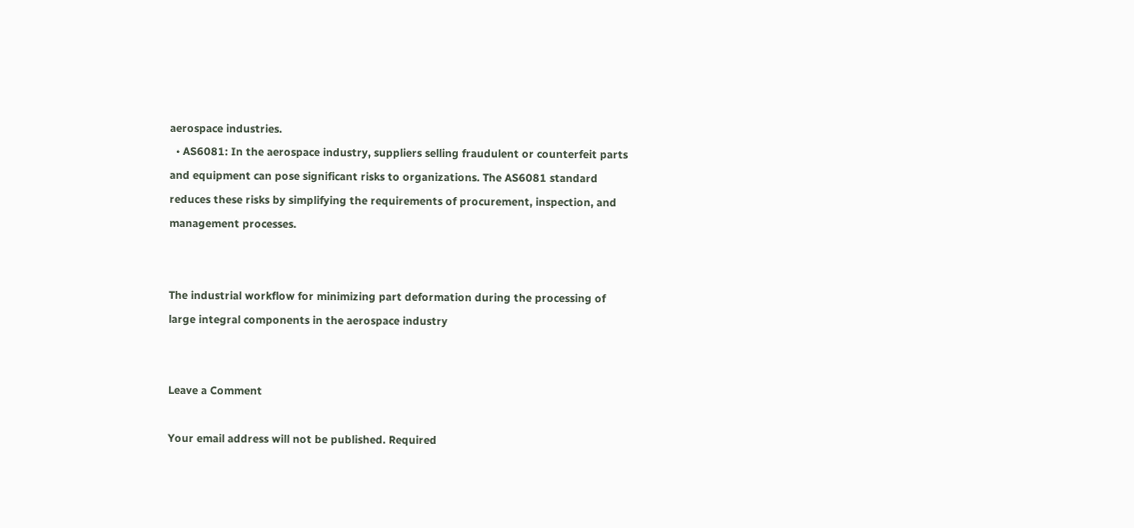aerospace industries.
  • AS6081: In the aerospace industry, suppliers selling fraudulent or counterfeit parts and equipment can pose significant risks to organizations. The AS6081 standard reduces these risks by simplifying the requirements of procurement, inspection, and management processes.


The industrial workflow for minimizing part deformation during the processing of large integral components in the aerospace industry


Leave a Comment

Your email address will not be published. Required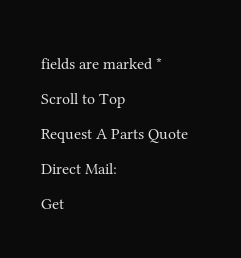fields are marked *

Scroll to Top

Request A Parts Quote

Direct Mail:

Get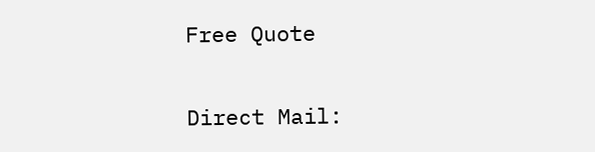Free Quote

Direct Mail: